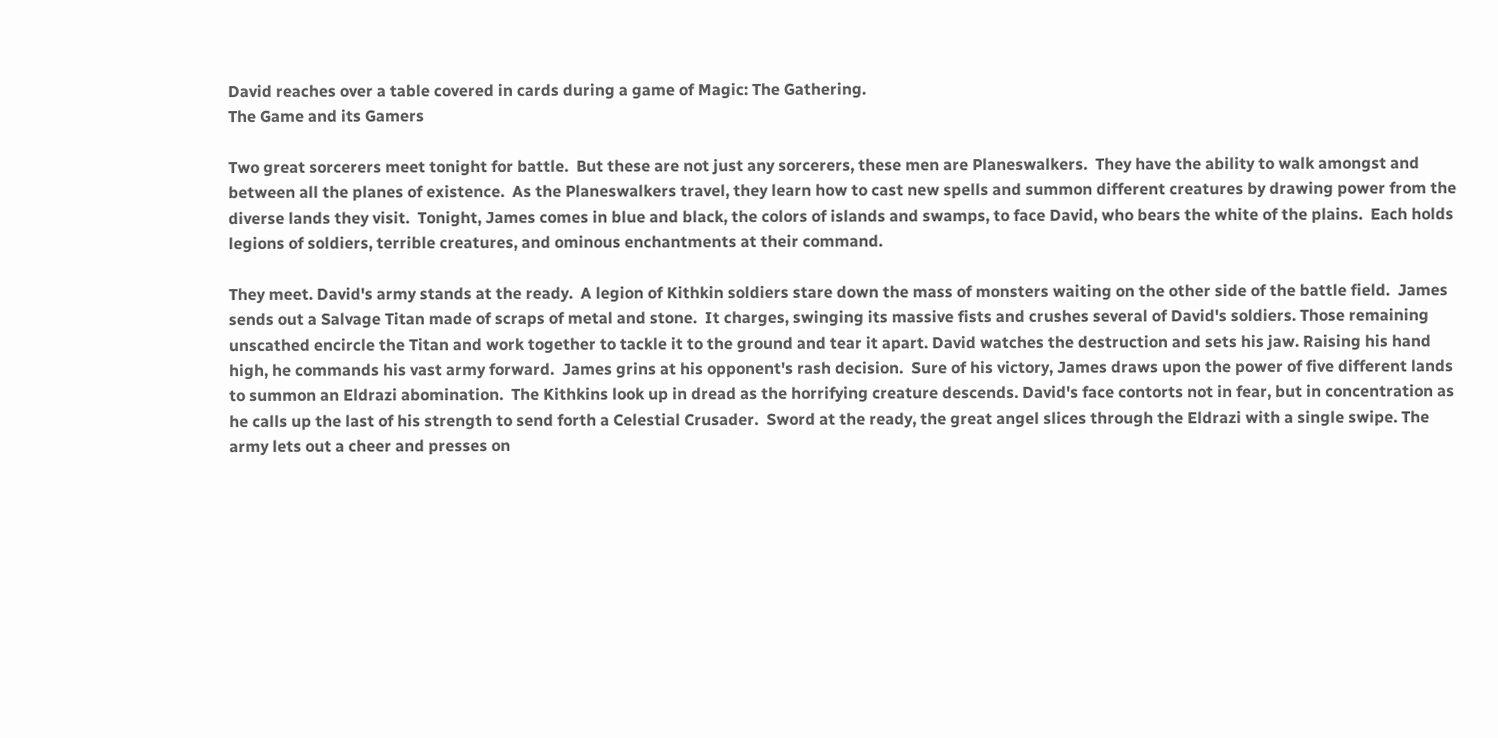David reaches over a table covered in cards during a game of Magic: The Gathering.
The Game and its Gamers

Two great sorcerers meet tonight for battle.  But these are not just any sorcerers, these men are Planeswalkers.  They have the ability to walk amongst and between all the planes of existence.  As the Planeswalkers travel, they learn how to cast new spells and summon different creatures by drawing power from the diverse lands they visit.  Tonight, James comes in blue and black, the colors of islands and swamps, to face David, who bears the white of the plains.  Each holds legions of soldiers, terrible creatures, and ominous enchantments at their command.

They meet. David's army stands at the ready.  A legion of Kithkin soldiers stare down the mass of monsters waiting on the other side of the battle field.  James sends out a Salvage Titan made of scraps of metal and stone.  It charges, swinging its massive fists and crushes several of David's soldiers. Those remaining unscathed encircle the Titan and work together to tackle it to the ground and tear it apart. David watches the destruction and sets his jaw. Raising his hand high, he commands his vast army forward.  James grins at his opponent's rash decision.  Sure of his victory, James draws upon the power of five different lands to summon an Eldrazi abomination.  The Kithkins look up in dread as the horrifying creature descends. David's face contorts not in fear, but in concentration as he calls up the last of his strength to send forth a Celestial Crusader.  Sword at the ready, the great angel slices through the Eldrazi with a single swipe. The army lets out a cheer and presses on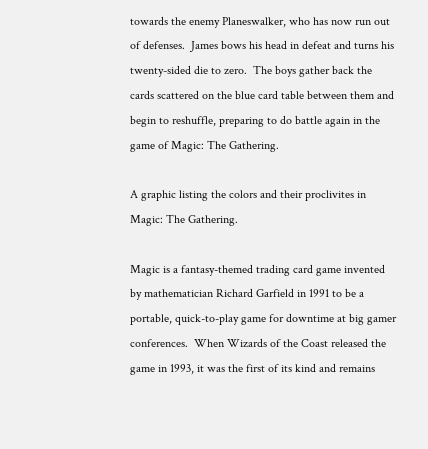towards the enemy Planeswalker, who has now run out of defenses.  James bows his head in defeat and turns his twenty-sided die to zero.  The boys gather back the cards scattered on the blue card table between them and begin to reshuffle, preparing to do battle again in the game of Magic: The Gathering.

A graphic listing the colors and their proclivites in Magic: The Gathering.

Magic is a fantasy-themed trading card game invented by mathematician Richard Garfield in 1991 to be a portable, quick-to-play game for downtime at big gamer conferences.  When Wizards of the Coast released the game in 1993, it was the first of its kind and remains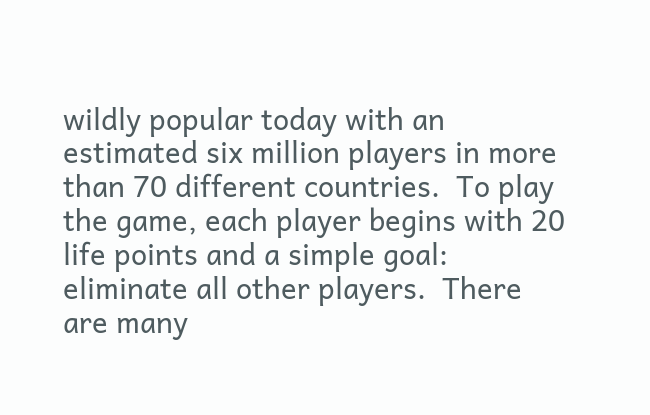wildly popular today with an estimated six million players in more than 70 different countries.  To play the game, each player begins with 20 life points and a simple goal: eliminate all other players.  There are many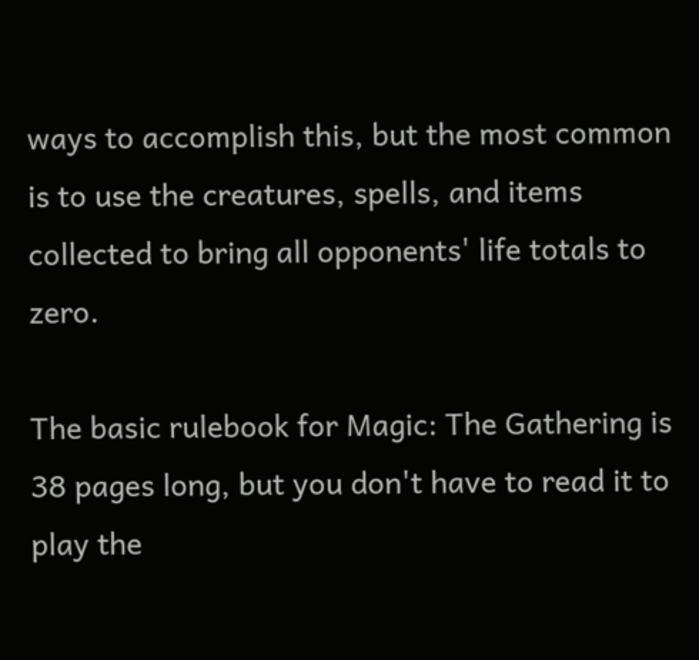ways to accomplish this, but the most common is to use the creatures, spells, and items collected to bring all opponents' life totals to zero.

The basic rulebook for Magic: The Gathering is 38 pages long, but you don't have to read it to play the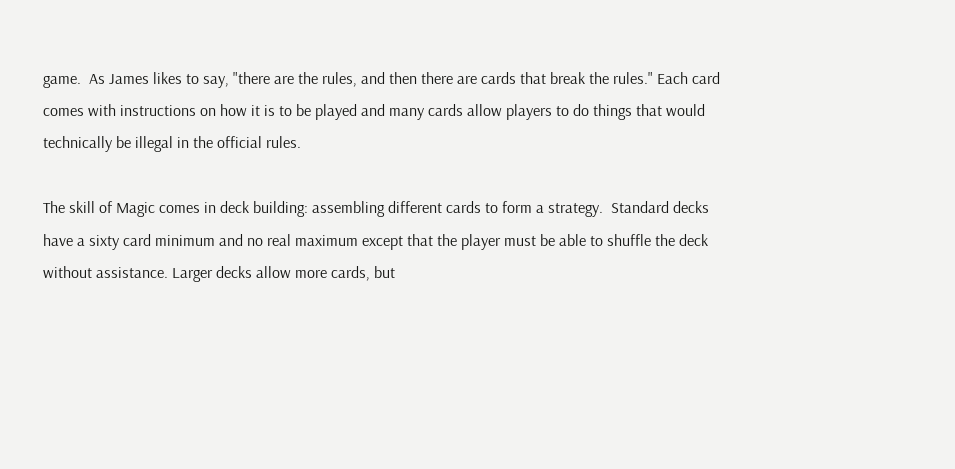game.  As James likes to say, "there are the rules, and then there are cards that break the rules." Each card comes with instructions on how it is to be played and many cards allow players to do things that would technically be illegal in the official rules.

The skill of Magic comes in deck building: assembling different cards to form a strategy.  Standard decks have a sixty card minimum and no real maximum except that the player must be able to shuffle the deck without assistance. Larger decks allow more cards, but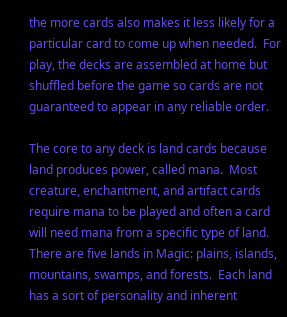the more cards also makes it less likely for a particular card to come up when needed.  For play, the decks are assembled at home but shuffled before the game so cards are not guaranteed to appear in any reliable order.

The core to any deck is land cards because land produces power, called mana.  Most creature, enchantment, and artifact cards require mana to be played and often a card will need mana from a specific type of land.  There are five lands in Magic: plains, islands, mountains, swamps, and forests.  Each land has a sort of personality and inherent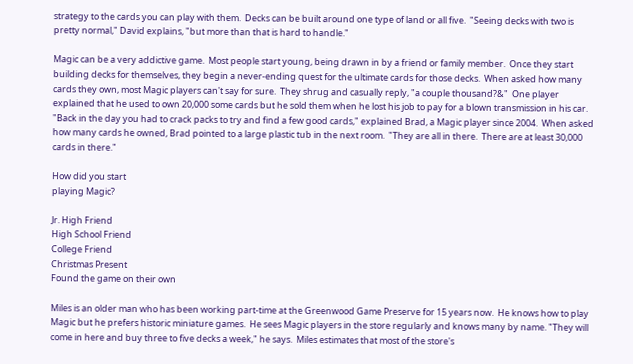strategy to the cards you can play with them.  Decks can be built around one type of land or all five.  "Seeing decks with two is pretty normal," David explains, "but more than that is hard to handle."

Magic can be a very addictive game.  Most people start young, being drawn in by a friend or family member.  Once they start building decks for themselves, they begin a never-ending quest for the ultimate cards for those decks.  When asked how many cards they own, most Magic players can't say for sure.  They shrug and casually reply, "a couple thousand?&"  One player explained that he used to own 20,000 some cards but he sold them when he lost his job to pay for a blown transmission in his car.  "Back in the day you had to crack packs to try and find a few good cards," explained Brad, a Magic player since 2004.  When asked how many cards he owned, Brad pointed to a large plastic tub in the next room.  "They are all in there.  There are at least 30,000 cards in there."

How did you start
playing Magic?

Jr. High Friend
High School Friend
College Friend
Christmas Present
Found the game on their own

Miles is an older man who has been working part-time at the Greenwood Game Preserve for 15 years now.  He knows how to play Magic but he prefers historic miniature games.  He sees Magic players in the store regularly and knows many by name. "They will come in here and buy three to five decks a week," he says.  Miles estimates that most of the store's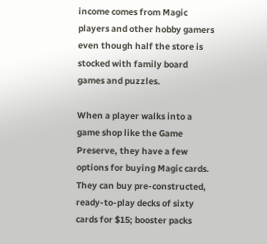income comes from Magic players and other hobby gamers even though half the store is stocked with family board games and puzzles.

When a player walks into a game shop like the Game Preserve, they have a few options for buying Magic cards.  They can buy pre-constructed, ready-to-play decks of sixty cards for $15; booster packs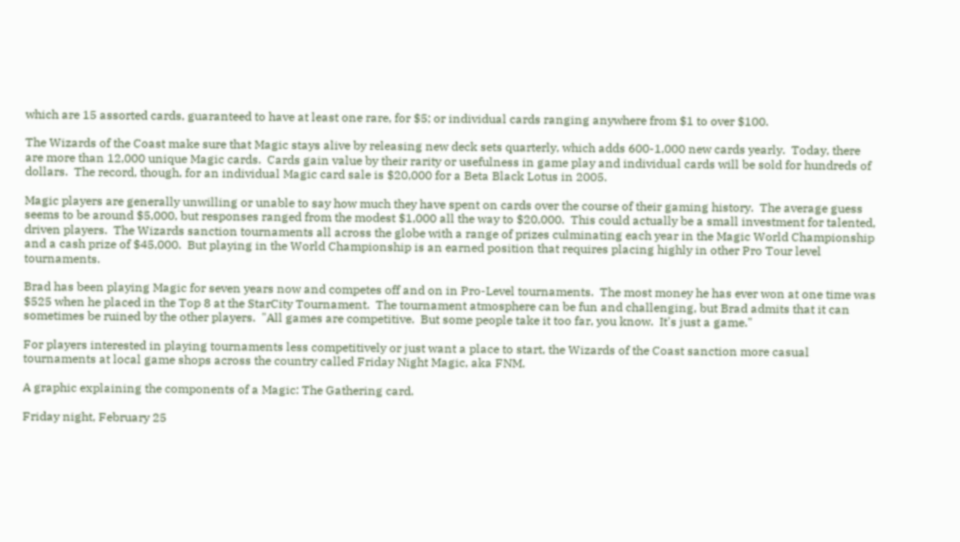which are 15 assorted cards, guaranteed to have at least one rare, for $5; or individual cards ranging anywhere from $1 to over $100.

The Wizards of the Coast make sure that Magic stays alive by releasing new deck sets quarterly, which adds 600-1,000 new cards yearly.  Today, there are more than 12,000 unique Magic cards.  Cards gain value by their rarity or usefulness in game play and individual cards will be sold for hundreds of dollars.  The record, though, for an individual Magic card sale is $20,000 for a Beta Black Lotus in 2005.

Magic players are generally unwilling or unable to say how much they have spent on cards over the course of their gaming history.  The average guess seems to be around $5,000, but responses ranged from the modest $1,000 all the way to $20,000.  This could actually be a small investment for talented, driven players.  The Wizards sanction tournaments all across the globe with a range of prizes culminating each year in the Magic World Championship and a cash prize of $45,000.  But playing in the World Championship is an earned position that requires placing highly in other Pro Tour level tournaments.

Brad has been playing Magic for seven years now and competes off and on in Pro-Level tournaments.  The most money he has ever won at one time was $525 when he placed in the Top 8 at the StarCity Tournament.  The tournament atmosphere can be fun and challenging, but Brad admits that it can sometimes be ruined by the other players.  "All games are competitive.  But some people take it too far, you know.  It's just a game."

For players interested in playing tournaments less competitively or just want a place to start, the Wizards of the Coast sanction more casual tournaments at local game shops across the country called Friday Night Magic, aka FNM.

A graphic explaining the components of a Magic: The Gathering card.

Friday night, February 25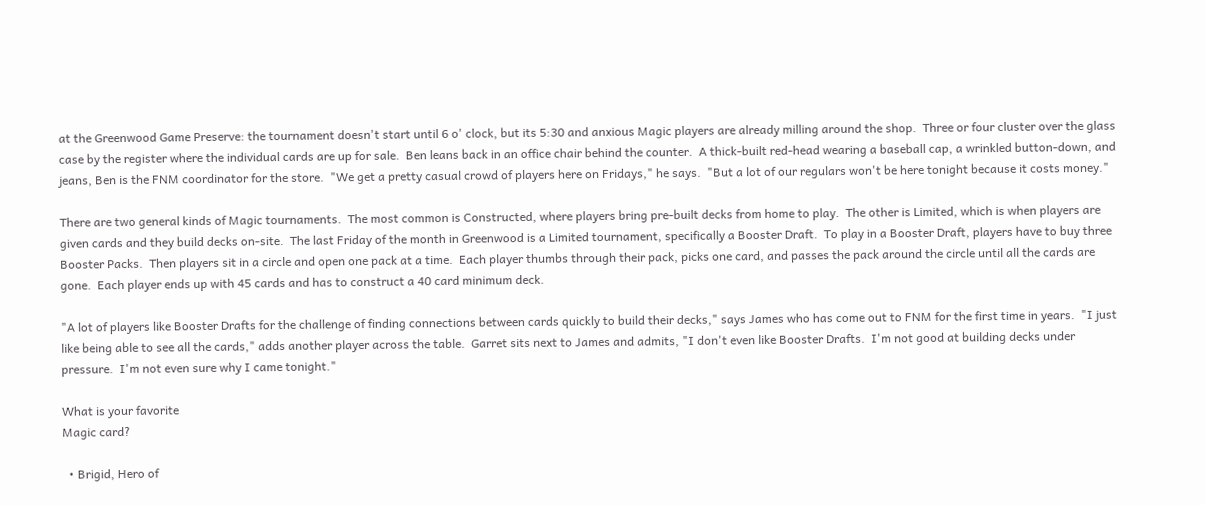at the Greenwood Game Preserve: the tournament doesn't start until 6 o' clock, but its 5:30 and anxious Magic players are already milling around the shop.  Three or four cluster over the glass case by the register where the individual cards are up for sale.  Ben leans back in an office chair behind the counter.  A thick-built red-head wearing a baseball cap, a wrinkled button-down, and jeans, Ben is the FNM coordinator for the store.  "We get a pretty casual crowd of players here on Fridays," he says.  "But a lot of our regulars won't be here tonight because it costs money."

There are two general kinds of Magic tournaments.  The most common is Constructed, where players bring pre-built decks from home to play.  The other is Limited, which is when players are given cards and they build decks on-site.  The last Friday of the month in Greenwood is a Limited tournament, specifically a Booster Draft.  To play in a Booster Draft, players have to buy three Booster Packs.  Then players sit in a circle and open one pack at a time.  Each player thumbs through their pack, picks one card, and passes the pack around the circle until all the cards are gone.  Each player ends up with 45 cards and has to construct a 40 card minimum deck.

"A lot of players like Booster Drafts for the challenge of finding connections between cards quickly to build their decks," says James who has come out to FNM for the first time in years.  "I just like being able to see all the cards," adds another player across the table.  Garret sits next to James and admits, "I don't even like Booster Drafts.  I'm not good at building decks under pressure.  I'm not even sure why I came tonight."

What is your favorite
Magic card?

  • Brigid, Hero of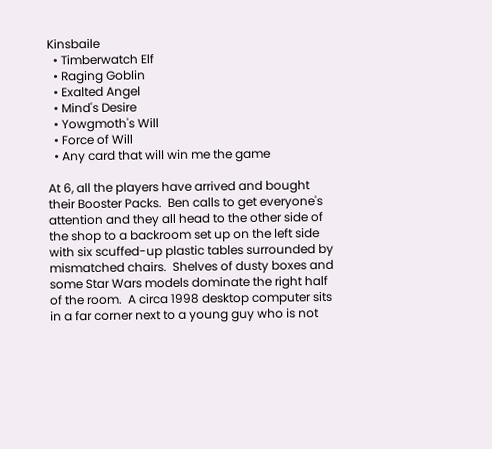Kinsbaile
  • Timberwatch Elf
  • Raging Goblin
  • Exalted Angel
  • Mind's Desire
  • Yowgmoth's Will
  • Force of Will
  • Any card that will win me the game

At 6, all the players have arrived and bought their Booster Packs.  Ben calls to get everyone's attention and they all head to the other side of the shop to a backroom set up on the left side with six scuffed-up plastic tables surrounded by mismatched chairs.  Shelves of dusty boxes and some Star Wars models dominate the right half of the room.  A circa 1998 desktop computer sits in a far corner next to a young guy who is not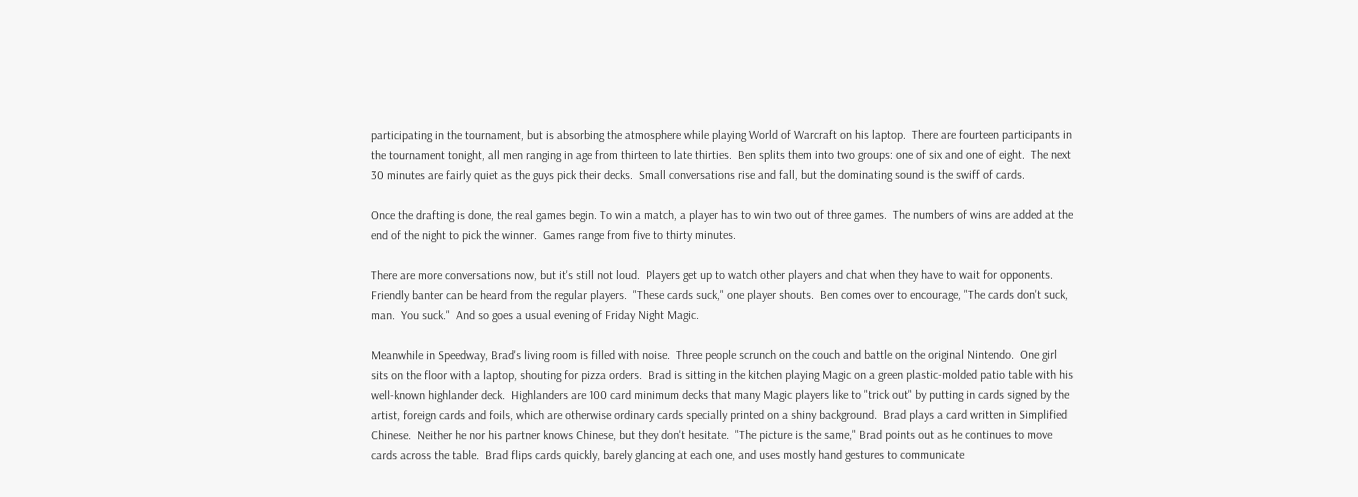participating in the tournament, but is absorbing the atmosphere while playing World of Warcraft on his laptop.  There are fourteen participants in the tournament tonight, all men ranging in age from thirteen to late thirties.  Ben splits them into two groups: one of six and one of eight.  The next 30 minutes are fairly quiet as the guys pick their decks.  Small conversations rise and fall, but the dominating sound is the swiff of cards.

Once the drafting is done, the real games begin. To win a match, a player has to win two out of three games.  The numbers of wins are added at the end of the night to pick the winner.  Games range from five to thirty minutes.

There are more conversations now, but it's still not loud.  Players get up to watch other players and chat when they have to wait for opponents.  Friendly banter can be heard from the regular players.  "These cards suck," one player shouts.  Ben comes over to encourage, "The cards don't suck, man.  You suck."  And so goes a usual evening of Friday Night Magic.

Meanwhile in Speedway, Brad's living room is filled with noise.  Three people scrunch on the couch and battle on the original Nintendo.  One girl sits on the floor with a laptop, shouting for pizza orders.  Brad is sitting in the kitchen playing Magic on a green plastic-molded patio table with his well-known highlander deck.  Highlanders are 100 card minimum decks that many Magic players like to "trick out" by putting in cards signed by the artist, foreign cards and foils, which are otherwise ordinary cards specially printed on a shiny background.  Brad plays a card written in Simplified Chinese.  Neither he nor his partner knows Chinese, but they don't hesitate.  "The picture is the same," Brad points out as he continues to move cards across the table.  Brad flips cards quickly, barely glancing at each one, and uses mostly hand gestures to communicate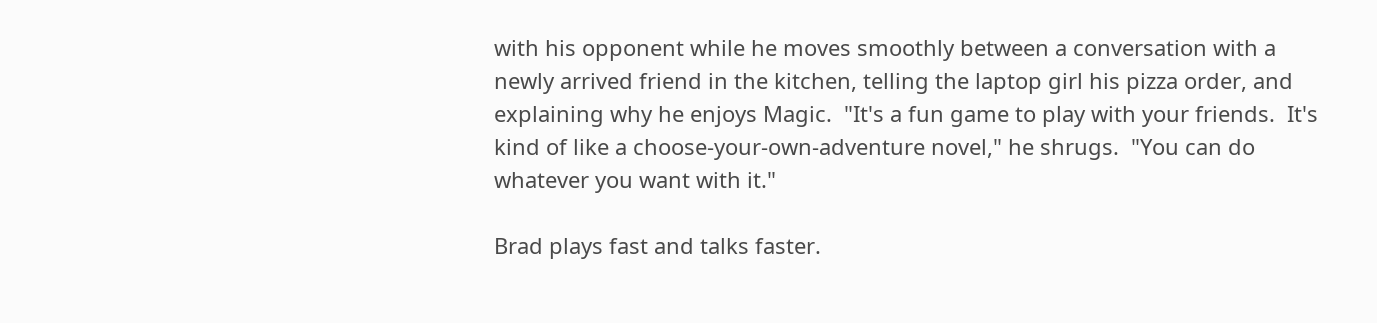with his opponent while he moves smoothly between a conversation with a newly arrived friend in the kitchen, telling the laptop girl his pizza order, and explaining why he enjoys Magic.  "It's a fun game to play with your friends.  It's kind of like a choose-your-own-adventure novel," he shrugs.  "You can do whatever you want with it."

Brad plays fast and talks faster.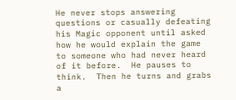He never stops answering questions or casually defeating his Magic opponent until asked how he would explain the game to someone who had never heard of it before.  He pauses to think.  Then he turns and grabs a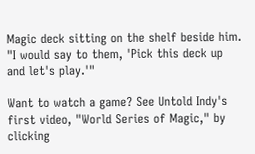Magic deck sitting on the shelf beside him.  "I would say to them, 'Pick this deck up and let's play.'"

Want to watch a game? See Untold Indy's first video, "World Series of Magic," by clicking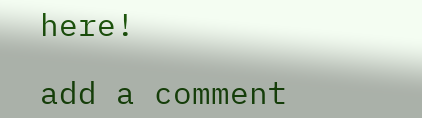here!

add a comment